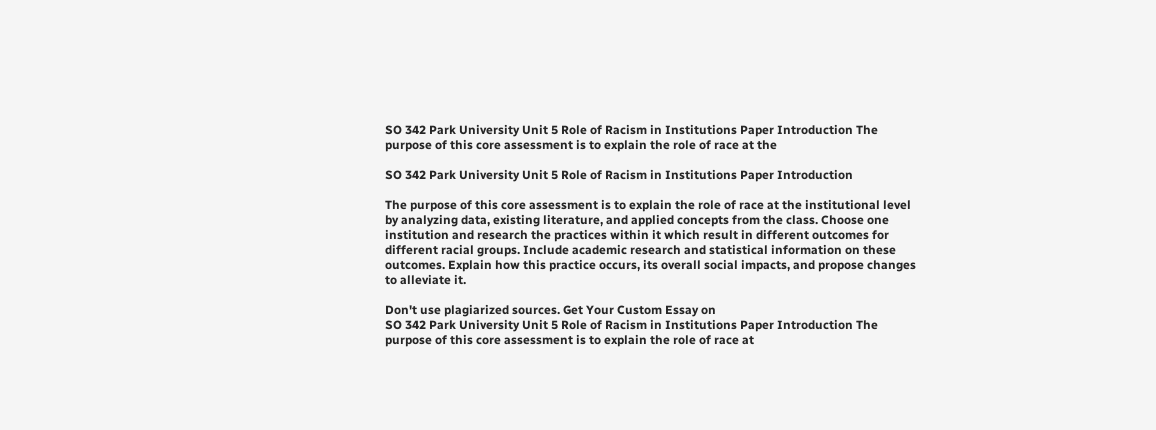SO 342 Park University Unit 5 Role of Racism in Institutions Paper Introduction The purpose of this core assessment is to explain the role of race at the

SO 342 Park University Unit 5 Role of Racism in Institutions Paper Introduction

The purpose of this core assessment is to explain the role of race at the institutional level by analyzing data, existing literature, and applied concepts from the class. Choose one institution and research the practices within it which result in different outcomes for different racial groups. Include academic research and statistical information on these outcomes. Explain how this practice occurs, its overall social impacts, and propose changes to alleviate it.

Don't use plagiarized sources. Get Your Custom Essay on
SO 342 Park University Unit 5 Role of Racism in Institutions Paper Introduction The purpose of this core assessment is to explain the role of race at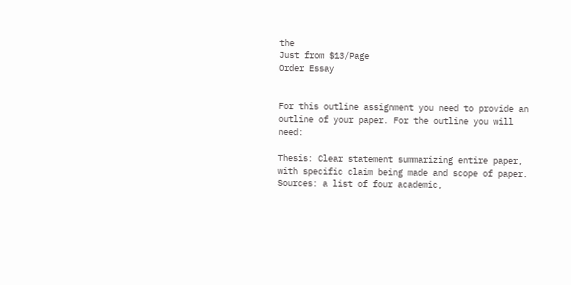the
Just from $13/Page
Order Essay


For this outline assignment you need to provide an outline of your paper. For the outline you will need:

Thesis: Clear statement summarizing entire paper, with specific claim being made and scope of paper.
Sources: a list of four academic,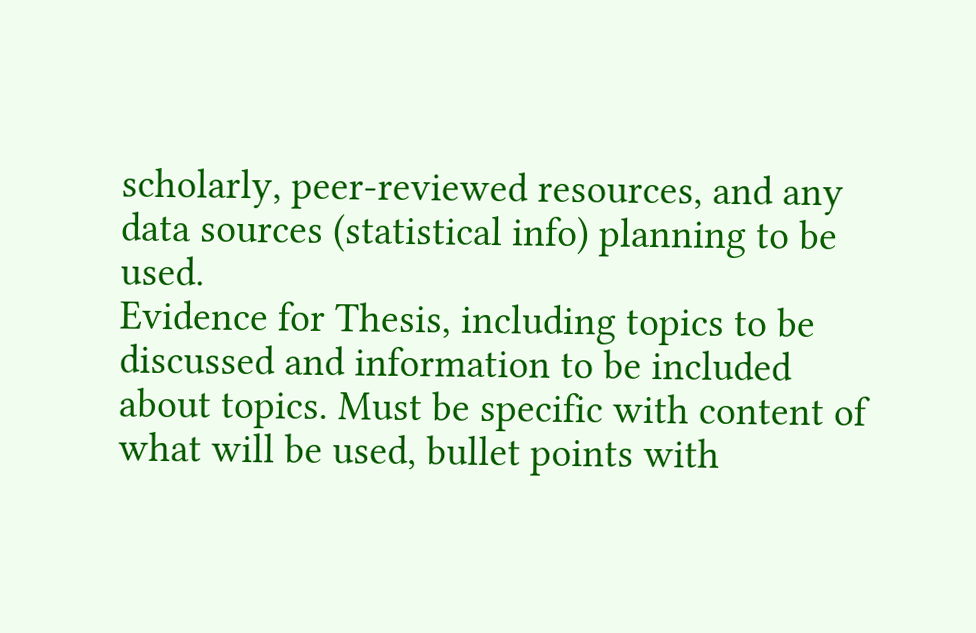scholarly, peer-reviewed resources, and any data sources (statistical info) planning to be used.
Evidence for Thesis, including topics to be discussed and information to be included about topics. Must be specific with content of what will be used, bullet points with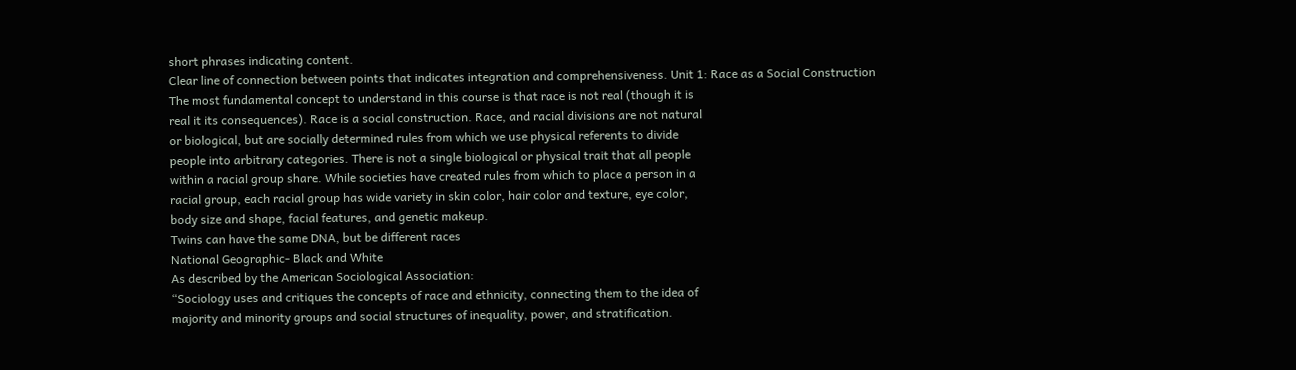short phrases indicating content.
Clear line of connection between points that indicates integration and comprehensiveness. Unit 1: Race as a Social Construction
The most fundamental concept to understand in this course is that race is not real (though it is
real it its consequences). Race is a social construction. Race, and racial divisions are not natural
or biological, but are socially determined rules from which we use physical referents to divide
people into arbitrary categories. There is not a single biological or physical trait that all people
within a racial group share. While societies have created rules from which to place a person in a
racial group, each racial group has wide variety in skin color, hair color and texture, eye color,
body size and shape, facial features, and genetic makeup.
Twins can have the same DNA, but be different races
National Geographic- Black and White
As described by the American Sociological Association:
“Sociology uses and critiques the concepts of race and ethnicity, connecting them to the idea of
majority and minority groups and social structures of inequality, power, and stratification.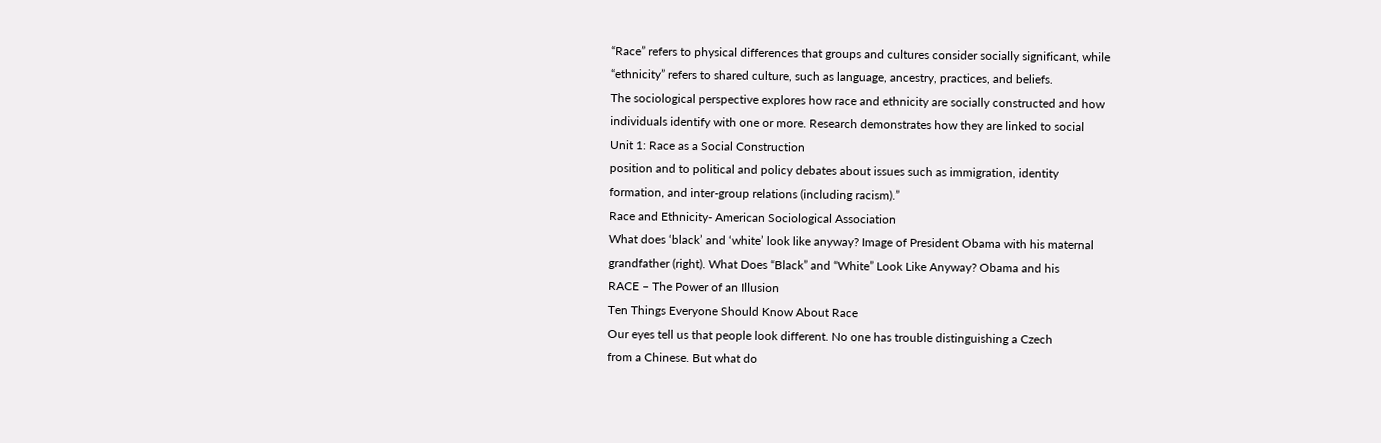“Race” refers to physical differences that groups and cultures consider socially significant, while
“ethnicity” refers to shared culture, such as language, ancestry, practices, and beliefs.
The sociological perspective explores how race and ethnicity are socially constructed and how
individuals identify with one or more. Research demonstrates how they are linked to social
Unit 1: Race as a Social Construction
position and to political and policy debates about issues such as immigration, identity
formation, and inter-group relations (including racism).”
Race and Ethnicity- American Sociological Association
What does ‘black’ and ‘white’ look like anyway? Image of President Obama with his maternal
grandfather (right). What Does “Black” and “White” Look Like Anyway? Obama and his
RACE – The Power of an Illusion
Ten Things Everyone Should Know About Race
Our eyes tell us that people look different. No one has trouble distinguishing a Czech
from a Chinese. But what do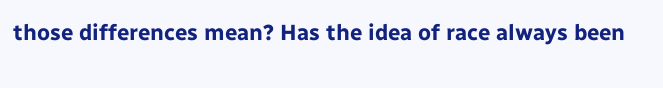those differences mean? Has the idea of race always been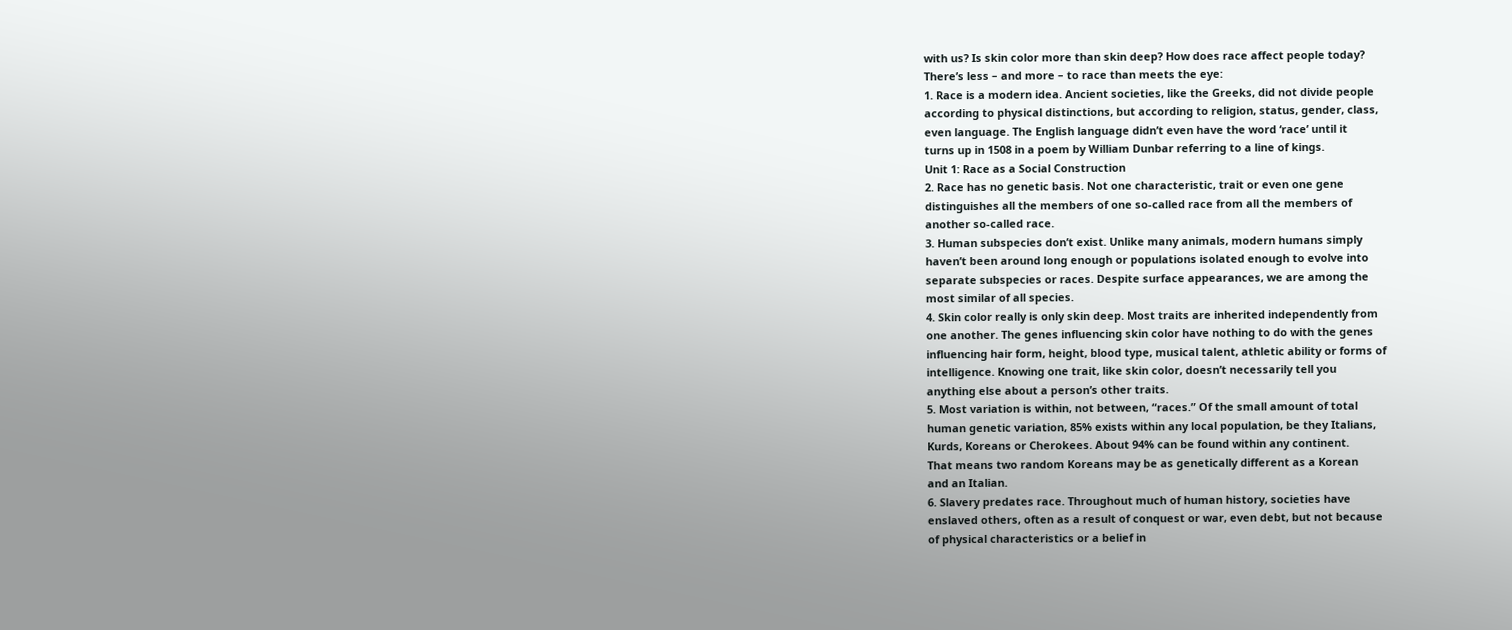with us? Is skin color more than skin deep? How does race affect people today?
There’s less – and more – to race than meets the eye:
1. Race is a modern idea. Ancient societies, like the Greeks, did not divide people
according to physical distinctions, but according to religion, status, gender, class,
even language. The English language didn’t even have the word ‘race’ until it
turns up in 1508 in a poem by William Dunbar referring to a line of kings.
Unit 1: Race as a Social Construction
2. Race has no genetic basis. Not one characteristic, trait or even one gene
distinguishes all the members of one so-called race from all the members of
another so-called race.
3. Human subspecies don’t exist. Unlike many animals, modern humans simply
haven’t been around long enough or populations isolated enough to evolve into
separate subspecies or races. Despite surface appearances, we are among the
most similar of all species.
4. Skin color really is only skin deep. Most traits are inherited independently from
one another. The genes influencing skin color have nothing to do with the genes
influencing hair form, height, blood type, musical talent, athletic ability or forms of
intelligence. Knowing one trait, like skin color, doesn’t necessarily tell you
anything else about a person’s other traits.
5. Most variation is within, not between, “races.” Of the small amount of total
human genetic variation, 85% exists within any local population, be they Italians,
Kurds, Koreans or Cherokees. About 94% can be found within any continent.
That means two random Koreans may be as genetically different as a Korean
and an Italian.
6. Slavery predates race. Throughout much of human history, societies have
enslaved others, often as a result of conquest or war, even debt, but not because
of physical characteristics or a belief in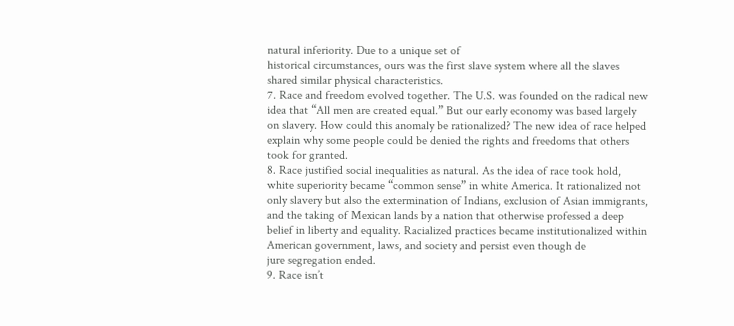natural inferiority. Due to a unique set of
historical circumstances, ours was the first slave system where all the slaves
shared similar physical characteristics.
7. Race and freedom evolved together. The U.S. was founded on the radical new
idea that “All men are created equal.” But our early economy was based largely
on slavery. How could this anomaly be rationalized? The new idea of race helped
explain why some people could be denied the rights and freedoms that others
took for granted.
8. Race justified social inequalities as natural. As the idea of race took hold,
white superiority became “common sense” in white America. It rationalized not
only slavery but also the extermination of Indians, exclusion of Asian immigrants,
and the taking of Mexican lands by a nation that otherwise professed a deep
belief in liberty and equality. Racialized practices became institutionalized within
American government, laws, and society and persist even though de
jure segregation ended.
9. Race isn’t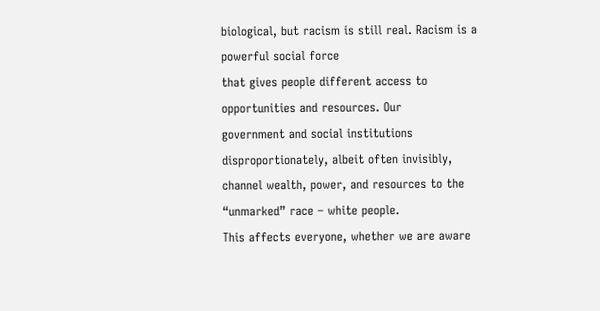biological, but racism is still real. Racism is a powerful social force
that gives people different access to opportunities and resources. Our
government and social institutions disproportionately, albeit often invisibly,
channel wealth, power, and resources to the “unmarked” race – white people.
This affects everyone, whether we are aware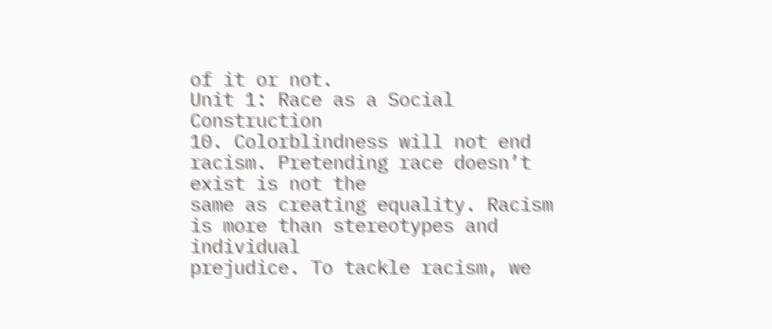of it or not.
Unit 1: Race as a Social Construction
10. Colorblindness will not end racism. Pretending race doesn’t exist is not the
same as creating equality. Racism is more than stereotypes and individual
prejudice. To tackle racism, we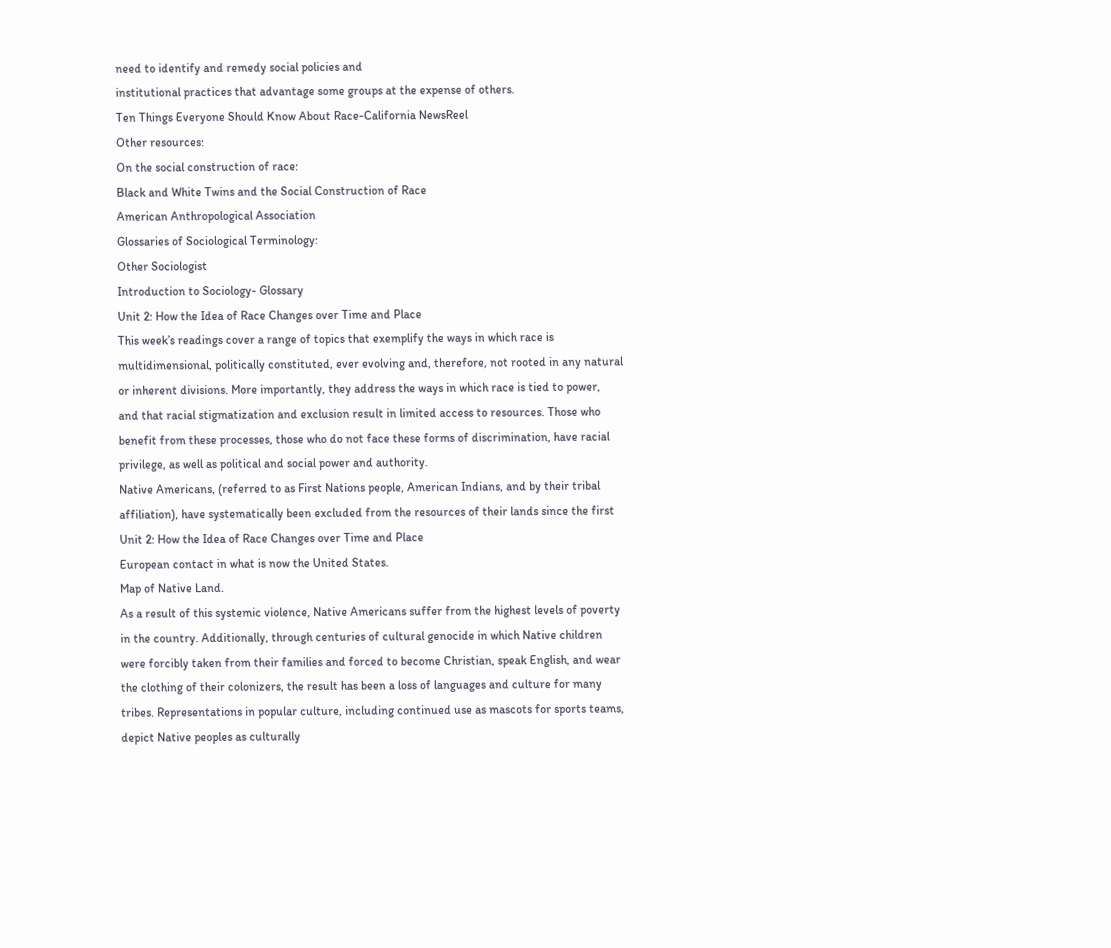need to identify and remedy social policies and
institutional practices that advantage some groups at the expense of others.
Ten Things Everyone Should Know About Race-California NewsReel
Other resources:
On the social construction of race:
Black and White Twins and the Social Construction of Race
American Anthropological Association
Glossaries of Sociological Terminology:
Other Sociologist
Introduction to Sociology- Glossary
Unit 2: How the Idea of Race Changes over Time and Place
This week’s readings cover a range of topics that exemplify the ways in which race is
multidimensional, politically constituted, ever evolving and, therefore, not rooted in any natural
or inherent divisions. More importantly, they address the ways in which race is tied to power,
and that racial stigmatization and exclusion result in limited access to resources. Those who
benefit from these processes, those who do not face these forms of discrimination, have racial
privilege, as well as political and social power and authority.
Native Americans, (referred to as First Nations people, American Indians, and by their tribal
affiliation), have systematically been excluded from the resources of their lands since the first
Unit 2: How the Idea of Race Changes over Time and Place
European contact in what is now the United States.
Map of Native Land.
As a result of this systemic violence, Native Americans suffer from the highest levels of poverty
in the country. Additionally, through centuries of cultural genocide in which Native children
were forcibly taken from their families and forced to become Christian, speak English, and wear
the clothing of their colonizers, the result has been a loss of languages and culture for many
tribes. Representations in popular culture, including continued use as mascots for sports teams,
depict Native peoples as culturally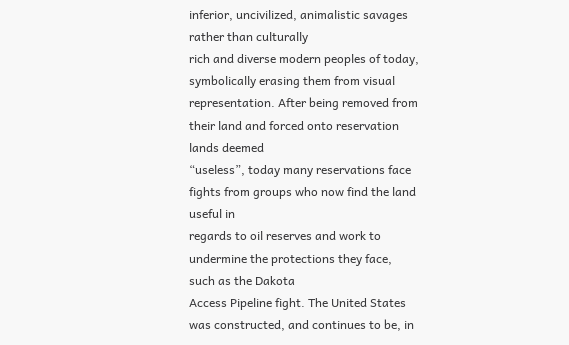inferior, uncivilized, animalistic savages rather than culturally
rich and diverse modern peoples of today, symbolically erasing them from visual
representation. After being removed from their land and forced onto reservation lands deemed
“useless”, today many reservations face fights from groups who now find the land useful in
regards to oil reserves and work to undermine the protections they face, such as the Dakota
Access Pipeline fight. The United States was constructed, and continues to be, in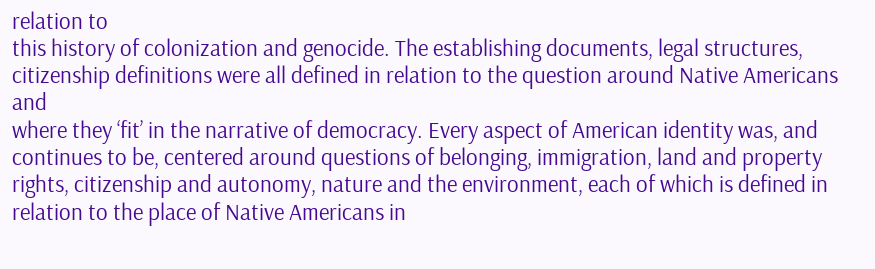relation to
this history of colonization and genocide. The establishing documents, legal structures,
citizenship definitions were all defined in relation to the question around Native Americans and
where they ‘fit’ in the narrative of democracy. Every aspect of American identity was, and
continues to be, centered around questions of belonging, immigration, land and property
rights, citizenship and autonomy, nature and the environment, each of which is defined in
relation to the place of Native Americans in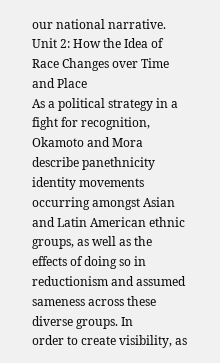our national narrative.
Unit 2: How the Idea of Race Changes over Time and Place
As a political strategy in a fight for recognition, Okamoto and Mora describe panethnicity
identity movements occurring amongst Asian and Latin American ethnic groups, as well as the
effects of doing so in reductionism and assumed sameness across these diverse groups. In
order to create visibility, as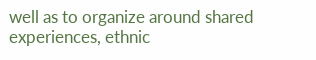well as to organize around shared experiences, ethnic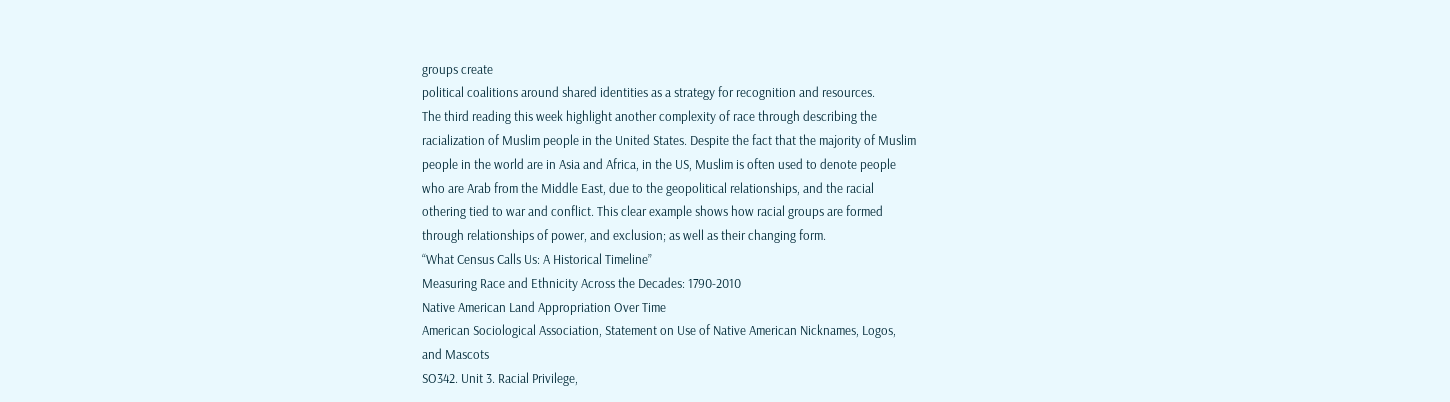groups create
political coalitions around shared identities as a strategy for recognition and resources.
The third reading this week highlight another complexity of race through describing the
racialization of Muslim people in the United States. Despite the fact that the majority of Muslim
people in the world are in Asia and Africa, in the US, Muslim is often used to denote people
who are Arab from the Middle East, due to the geopolitical relationships, and the racial
othering tied to war and conflict. This clear example shows how racial groups are formed
through relationships of power, and exclusion; as well as their changing form.
“What Census Calls Us: A Historical Timeline”
Measuring Race and Ethnicity Across the Decades: 1790-2010
Native American Land Appropriation Over Time
American Sociological Association, Statement on Use of Native American Nicknames, Logos,
and Mascots
SO342. Unit 3. Racial Privilege,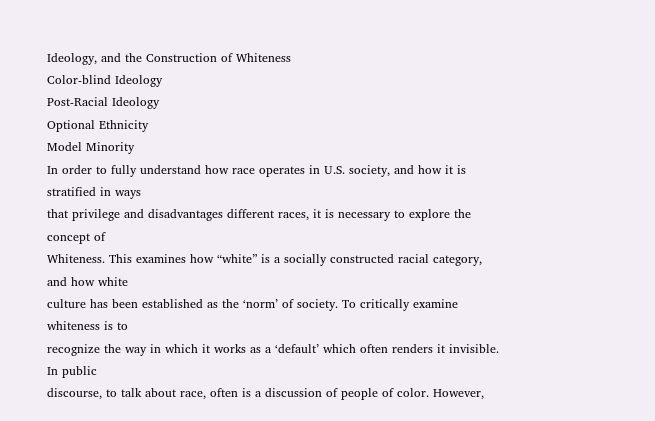Ideology, and the Construction of Whiteness
Color-blind Ideology
Post-Racial Ideology
Optional Ethnicity
Model Minority
In order to fully understand how race operates in U.S. society, and how it is stratified in ways
that privilege and disadvantages different races, it is necessary to explore the concept of
Whiteness. This examines how “white” is a socially constructed racial category, and how white
culture has been established as the ‘norm’ of society. To critically examine whiteness is to
recognize the way in which it works as a ‘default’ which often renders it invisible. In public
discourse, to talk about race, often is a discussion of people of color. However,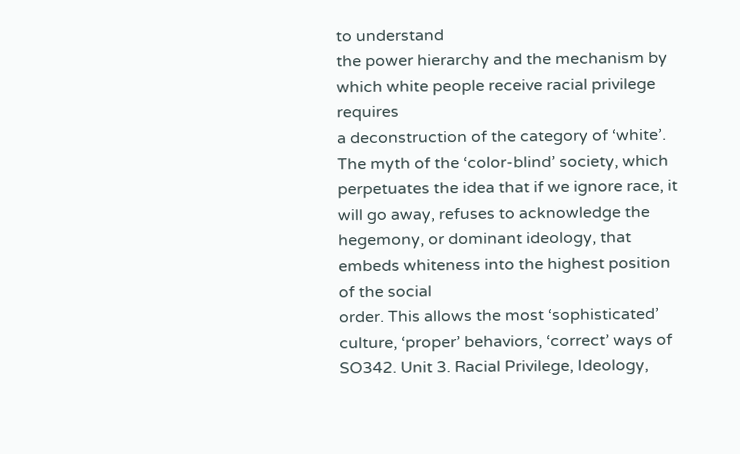to understand
the power hierarchy and the mechanism by which white people receive racial privilege requires
a deconstruction of the category of ‘white’. The myth of the ‘color-blind’ society, which
perpetuates the idea that if we ignore race, it will go away, refuses to acknowledge the
hegemony, or dominant ideology, that embeds whiteness into the highest position of the social
order. This allows the most ‘sophisticated’ culture, ‘proper’ behaviors, ‘correct’ ways of
SO342. Unit 3. Racial Privilege, Ideology,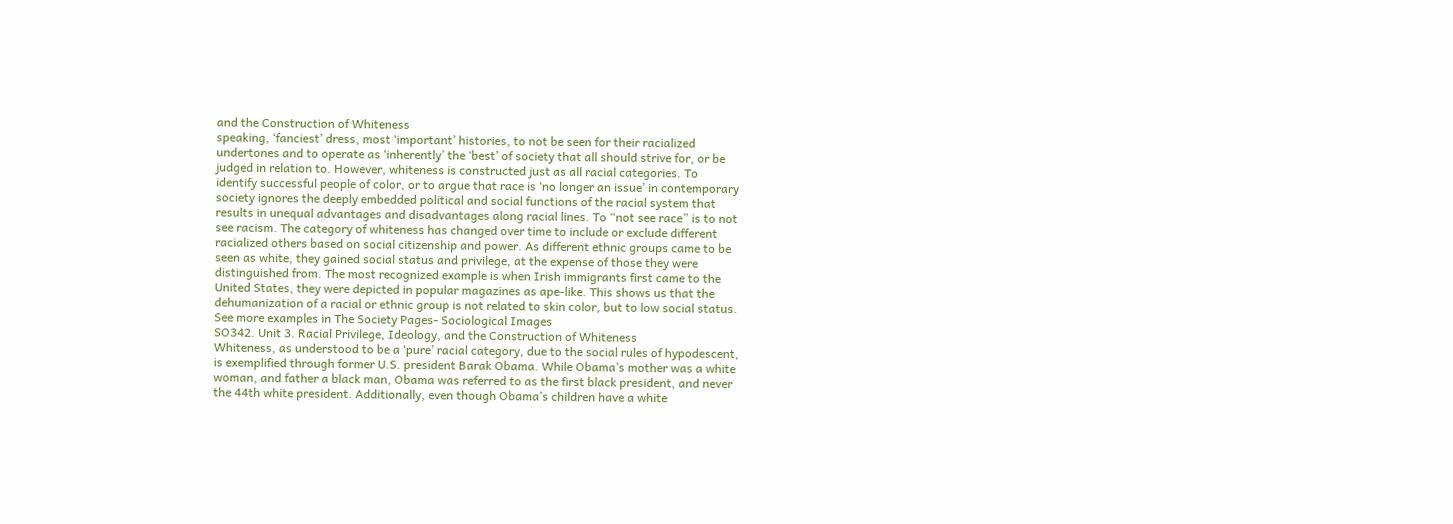and the Construction of Whiteness
speaking, ‘fanciest’ dress, most ‘important’ histories, to not be seen for their racialized
undertones and to operate as ‘inherently’ the ‘best’ of society that all should strive for, or be
judged in relation to. However, whiteness is constructed just as all racial categories. To
identify successful people of color, or to argue that race is ‘no longer an issue’ in contemporary
society ignores the deeply embedded political and social functions of the racial system that
results in unequal advantages and disadvantages along racial lines. To “not see race” is to not
see racism. The category of whiteness has changed over time to include or exclude different
racialized others based on social citizenship and power. As different ethnic groups came to be
seen as white, they gained social status and privilege, at the expense of those they were
distinguished from. The most recognized example is when Irish immigrants first came to the
United States, they were depicted in popular magazines as ape-like. This shows us that the
dehumanization of a racial or ethnic group is not related to skin color, but to low social status.
See more examples in The Society Pages- Sociological Images
SO342. Unit 3. Racial Privilege, Ideology, and the Construction of Whiteness
Whiteness, as understood to be a ‘pure’ racial category, due to the social rules of hypodescent,
is exemplified through former U.S. president Barak Obama. While Obama’s mother was a white
woman, and father a black man, Obama was referred to as the first black president, and never
the 44th white president. Additionally, even though Obama’s children have a white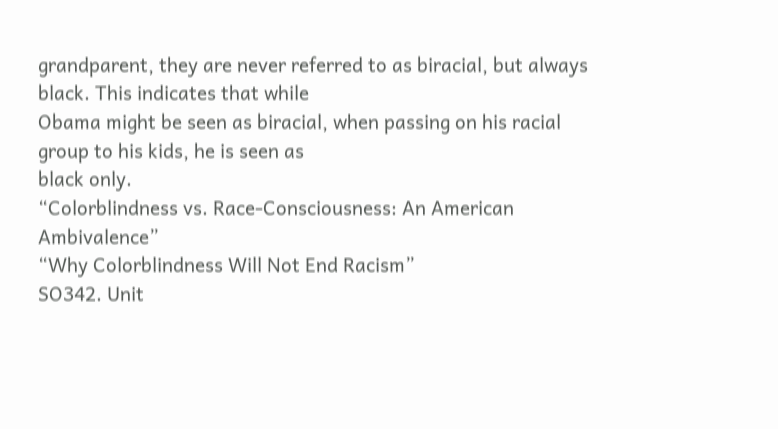grandparent, they are never referred to as biracial, but always black. This indicates that while
Obama might be seen as biracial, when passing on his racial group to his kids, he is seen as
black only.
“Colorblindness vs. Race-Consciousness: An American Ambivalence”
“Why Colorblindness Will Not End Racism”
SO342. Unit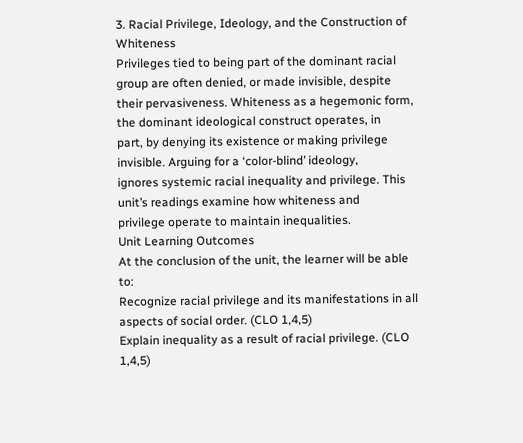3. Racial Privilege, Ideology, and the Construction of Whiteness
Privileges tied to being part of the dominant racial group are often denied, or made invisible, despite
their pervasiveness. Whiteness as a hegemonic form, the dominant ideological construct operates, in
part, by denying its existence or making privilege invisible. Arguing for a ‘color-blind’ ideology,
ignores systemic racial inequality and privilege. This unit’s readings examine how whiteness and
privilege operate to maintain inequalities.
Unit Learning Outcomes
At the conclusion of the unit, the learner will be able to:
Recognize racial privilege and its manifestations in all aspects of social order. (CLO 1,4,5)
Explain inequality as a result of racial privilege. (CLO 1,4,5)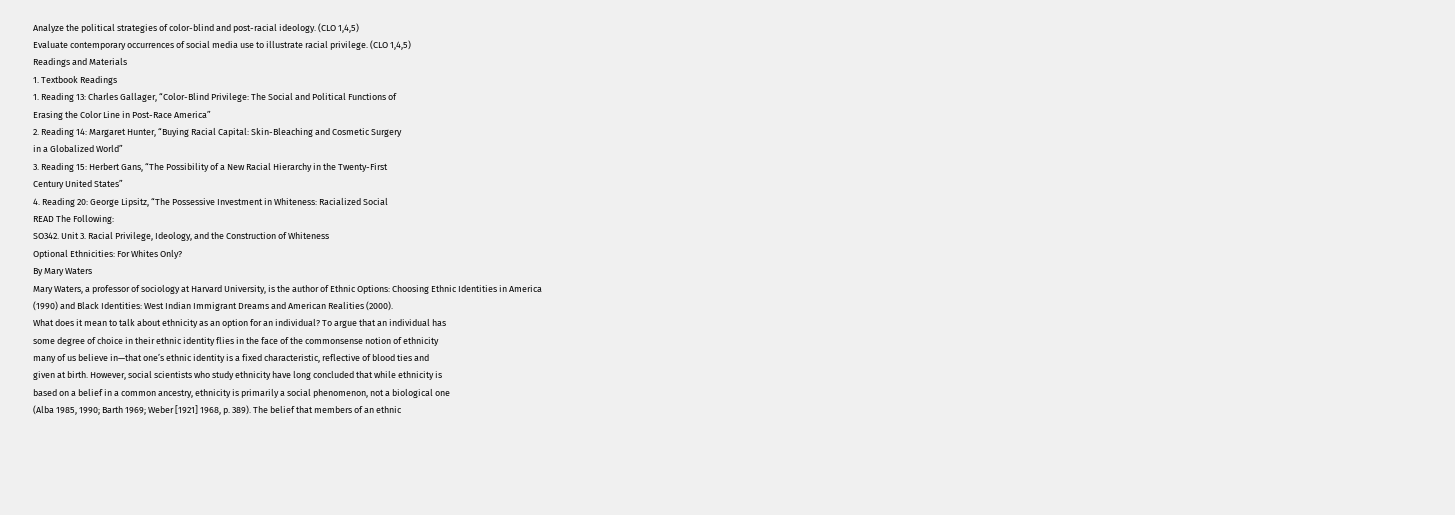Analyze the political strategies of color-blind and post-racial ideology. (CLO 1,4,5)
Evaluate contemporary occurrences of social media use to illustrate racial privilege. (CLO 1,4,5)
Readings and Materials
1. Textbook Readings
1. Reading 13: Charles Gallager, “Color-Blind Privilege: The Social and Political Functions of
Erasing the Color Line in Post-Race America”
2. Reading 14: Margaret Hunter, “Buying Racial Capital: Skin-Bleaching and Cosmetic Surgery
in a Globalized World”
3. Reading 15: Herbert Gans, “The Possibility of a New Racial Hierarchy in the Twenty-First
Century United States”
4. Reading 20: George Lipsitz, “The Possessive Investment in Whiteness: Racialized Social
READ The Following:
SO342. Unit 3. Racial Privilege, Ideology, and the Construction of Whiteness
Optional Ethnicities: For Whites Only?
By Mary Waters
Mary Waters, a professor of sociology at Harvard University, is the author of Ethnic Options: Choosing Ethnic Identities in America
(1990) and Black Identities: West Indian Immigrant Dreams and American Realities (2000).
What does it mean to talk about ethnicity as an option for an individual? To argue that an individual has
some degree of choice in their ethnic identity flies in the face of the commonsense notion of ethnicity
many of us believe in—that one’s ethnic identity is a fixed characteristic, reflective of blood ties and
given at birth. However, social scientists who study ethnicity have long concluded that while ethnicity is
based on a belief in a common ancestry, ethnicity is primarily a social phenomenon, not a biological one
(Alba 1985, 1990; Barth 1969; Weber [1921] 1968, p. 389). The belief that members of an ethnic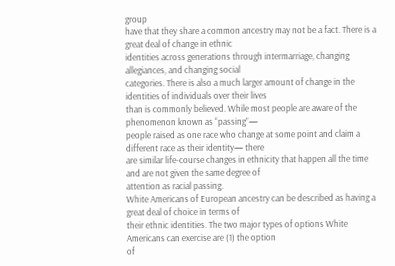group
have that they share a common ancestry may not be a fact. There is a great deal of change in ethnic
identities across generations through intermarriage, changing allegiances, and changing social
categories. There is also a much larger amount of change in the identities of individuals over their lives
than is commonly believed. While most people are aware of the phenomenon known as “passing”—
people raised as one race who change at some point and claim a different race as their identity— there
are similar life-course changes in ethnicity that happen all the time and are not given the same degree of
attention as racial passing.
White Americans of European ancestry can be described as having a great deal of choice in terms of
their ethnic identities. The two major types of options White Americans can exercise are (1) the option
of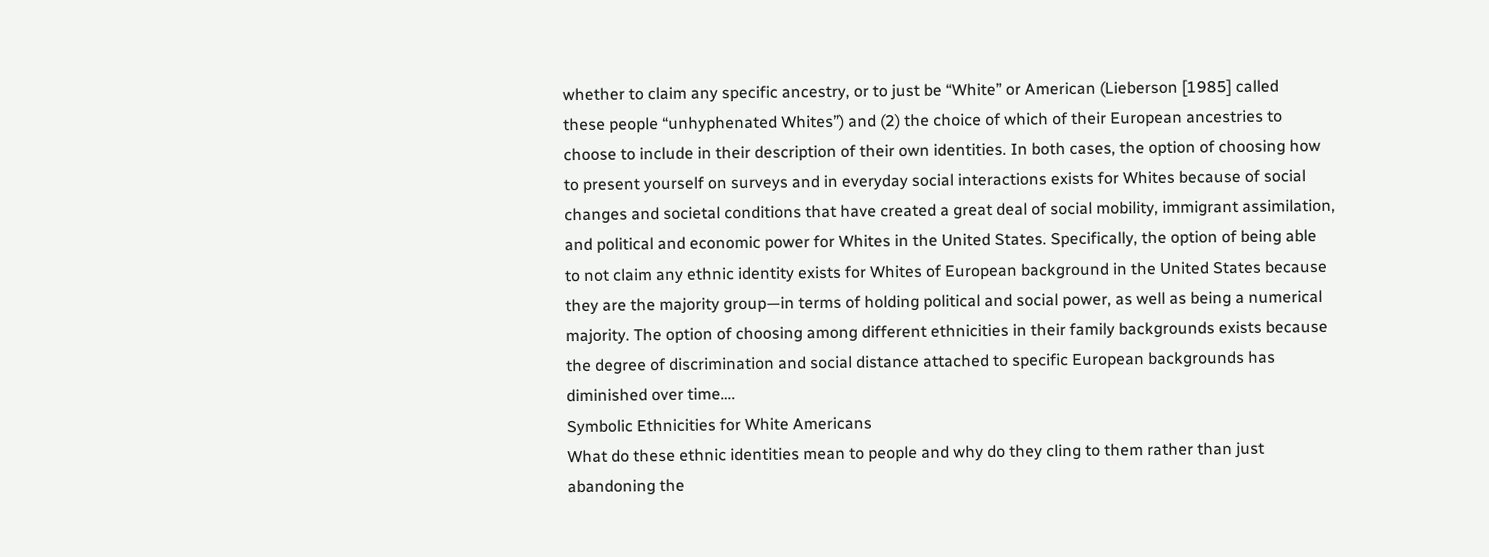whether to claim any specific ancestry, or to just be “White” or American (Lieberson [1985] called
these people “unhyphenated Whites”) and (2) the choice of which of their European ancestries to
choose to include in their description of their own identities. In both cases, the option of choosing how
to present yourself on surveys and in everyday social interactions exists for Whites because of social
changes and societal conditions that have created a great deal of social mobility, immigrant assimilation,
and political and economic power for Whites in the United States. Specifically, the option of being able
to not claim any ethnic identity exists for Whites of European background in the United States because
they are the majority group—in terms of holding political and social power, as well as being a numerical
majority. The option of choosing among different ethnicities in their family backgrounds exists because
the degree of discrimination and social distance attached to specific European backgrounds has
diminished over time….
Symbolic Ethnicities for White Americans
What do these ethnic identities mean to people and why do they cling to them rather than just
abandoning the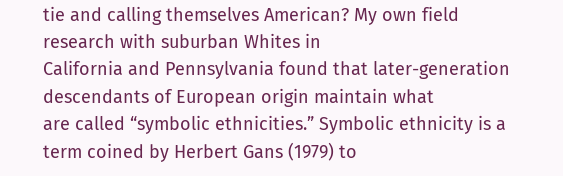tie and calling themselves American? My own field research with suburban Whites in
California and Pennsylvania found that later-generation descendants of European origin maintain what
are called “symbolic ethnicities.” Symbolic ethnicity is a term coined by Herbert Gans (1979) to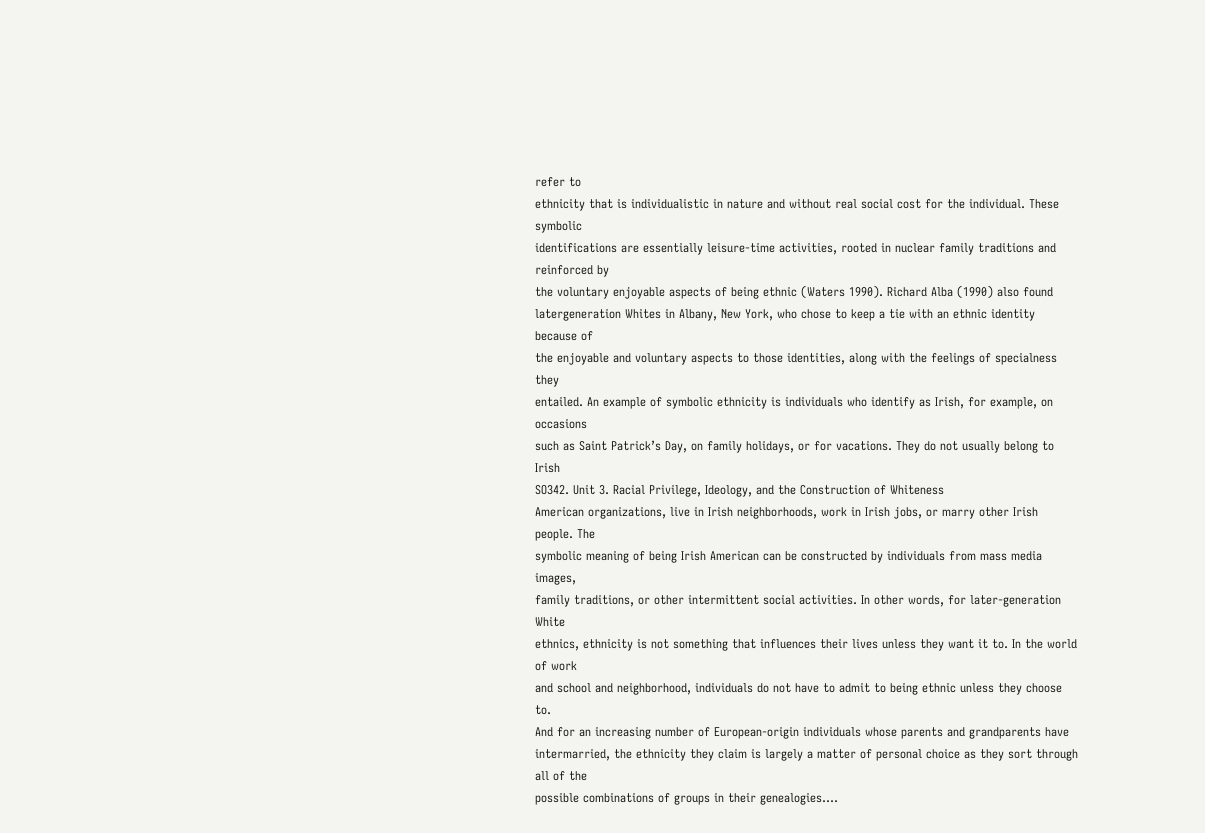refer to
ethnicity that is individualistic in nature and without real social cost for the individual. These symbolic
identifications are essentially leisure-time activities, rooted in nuclear family traditions and reinforced by
the voluntary enjoyable aspects of being ethnic (Waters 1990). Richard Alba (1990) also found
latergeneration Whites in Albany, New York, who chose to keep a tie with an ethnic identity because of
the enjoyable and voluntary aspects to those identities, along with the feelings of specialness they
entailed. An example of symbolic ethnicity is individuals who identify as Irish, for example, on occasions
such as Saint Patrick’s Day, on family holidays, or for vacations. They do not usually belong to Irish
SO342. Unit 3. Racial Privilege, Ideology, and the Construction of Whiteness
American organizations, live in Irish neighborhoods, work in Irish jobs, or marry other Irish people. The
symbolic meaning of being Irish American can be constructed by individuals from mass media images,
family traditions, or other intermittent social activities. In other words, for later-generation White
ethnics, ethnicity is not something that influences their lives unless they want it to. In the world of work
and school and neighborhood, individuals do not have to admit to being ethnic unless they choose to.
And for an increasing number of European-origin individuals whose parents and grandparents have
intermarried, the ethnicity they claim is largely a matter of personal choice as they sort through all of the
possible combinations of groups in their genealogies….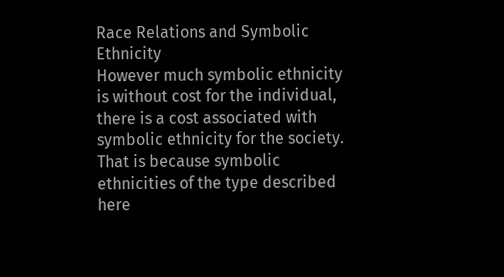Race Relations and Symbolic Ethnicity
However much symbolic ethnicity is without cost for the individual, there is a cost associated with
symbolic ethnicity for the society. That is because symbolic ethnicities of the type described here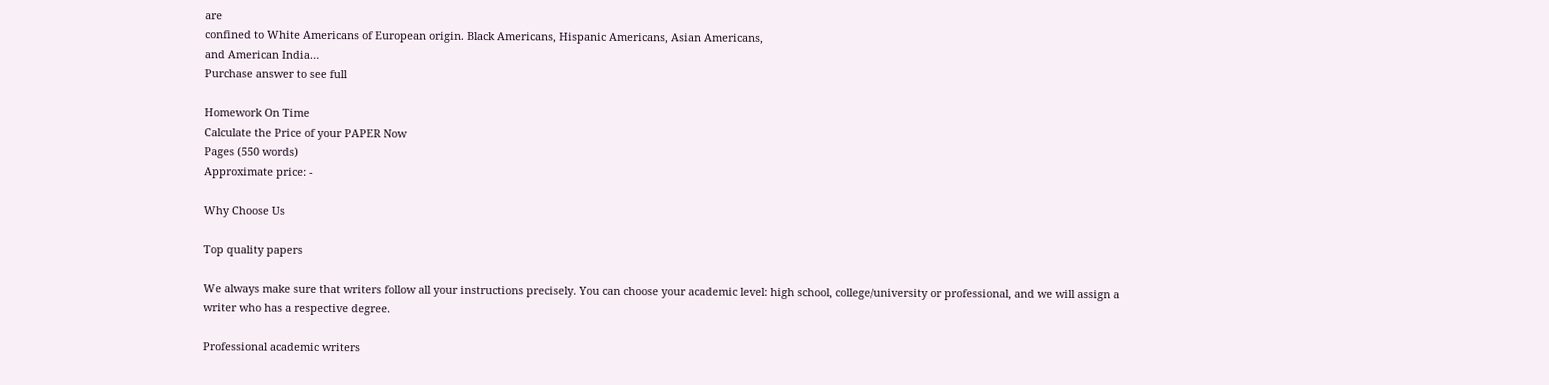are
confined to White Americans of European origin. Black Americans, Hispanic Americans, Asian Americans,
and American India…
Purchase answer to see full

Homework On Time
Calculate the Price of your PAPER Now
Pages (550 words)
Approximate price: -

Why Choose Us

Top quality papers

We always make sure that writers follow all your instructions precisely. You can choose your academic level: high school, college/university or professional, and we will assign a writer who has a respective degree.

Professional academic writers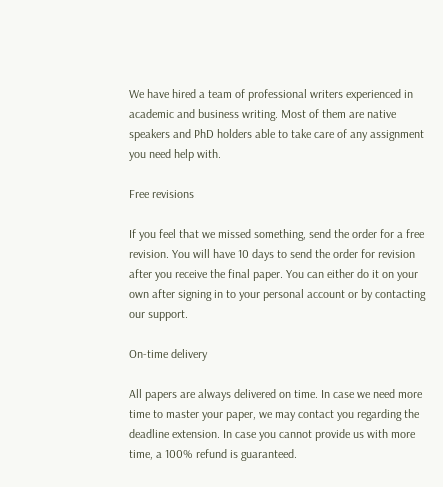We have hired a team of professional writers experienced in academic and business writing. Most of them are native speakers and PhD holders able to take care of any assignment you need help with.

Free revisions

If you feel that we missed something, send the order for a free revision. You will have 10 days to send the order for revision after you receive the final paper. You can either do it on your own after signing in to your personal account or by contacting our support.

On-time delivery

All papers are always delivered on time. In case we need more time to master your paper, we may contact you regarding the deadline extension. In case you cannot provide us with more time, a 100% refund is guaranteed.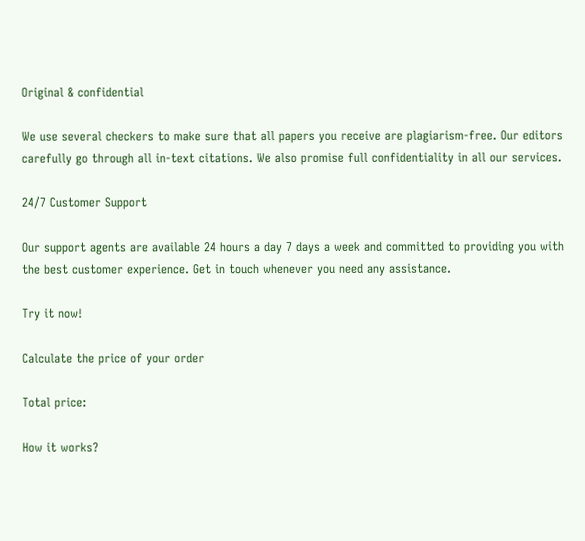Original & confidential

We use several checkers to make sure that all papers you receive are plagiarism-free. Our editors carefully go through all in-text citations. We also promise full confidentiality in all our services.

24/7 Customer Support

Our support agents are available 24 hours a day 7 days a week and committed to providing you with the best customer experience. Get in touch whenever you need any assistance.

Try it now!

Calculate the price of your order

Total price:

How it works?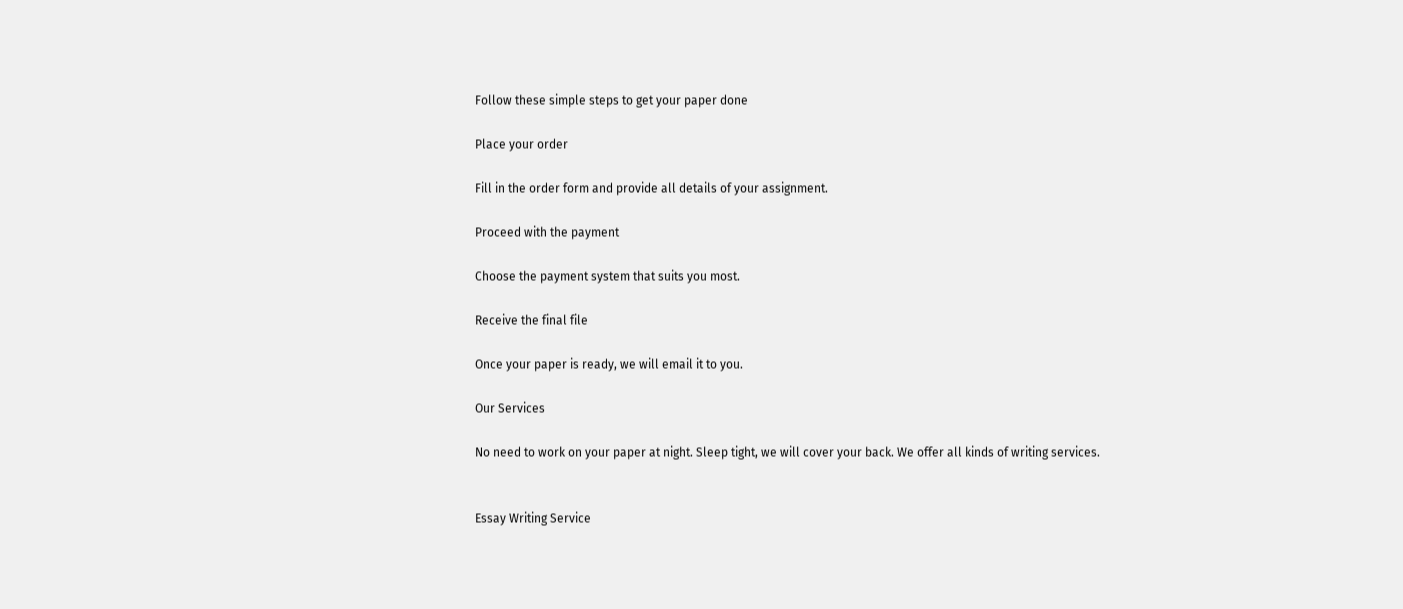Follow these simple steps to get your paper done

Place your order

Fill in the order form and provide all details of your assignment.

Proceed with the payment

Choose the payment system that suits you most.

Receive the final file

Once your paper is ready, we will email it to you.

Our Services

No need to work on your paper at night. Sleep tight, we will cover your back. We offer all kinds of writing services.


Essay Writing Service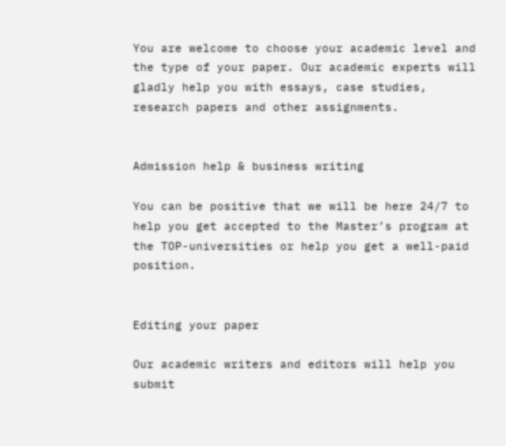You are welcome to choose your academic level and the type of your paper. Our academic experts will gladly help you with essays, case studies, research papers and other assignments.


Admission help & business writing

You can be positive that we will be here 24/7 to help you get accepted to the Master’s program at the TOP-universities or help you get a well-paid position.


Editing your paper

Our academic writers and editors will help you submit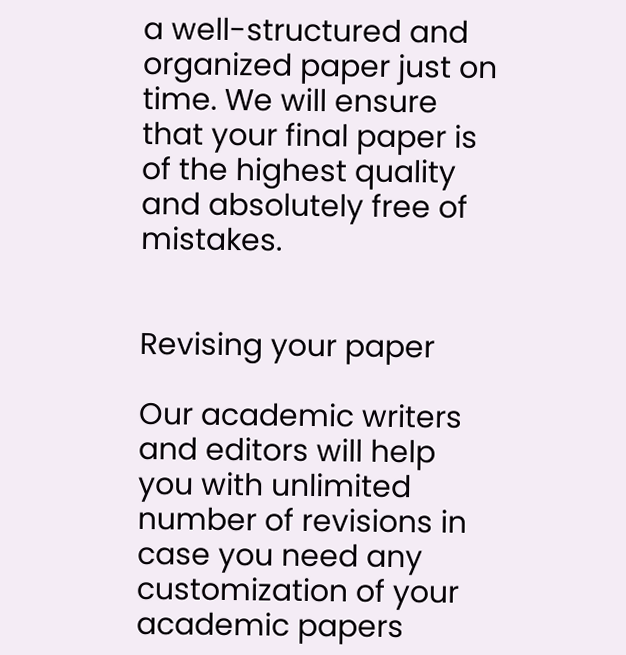a well-structured and organized paper just on time. We will ensure that your final paper is of the highest quality and absolutely free of mistakes.


Revising your paper

Our academic writers and editors will help you with unlimited number of revisions in case you need any customization of your academic papers